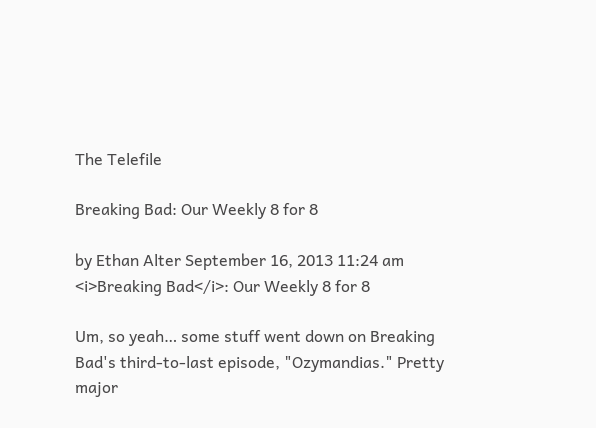The Telefile

Breaking Bad: Our Weekly 8 for 8

by Ethan Alter September 16, 2013 11:24 am
<i>Breaking Bad</i>: Our Weekly 8 for 8

Um, so yeah… some stuff went down on Breaking Bad's third-to-last episode, "Ozymandias." Pretty major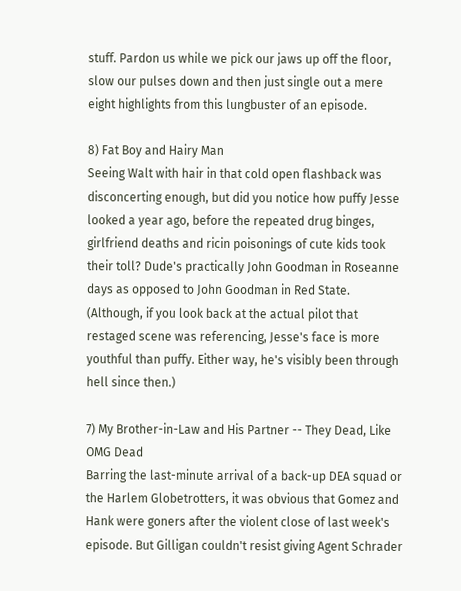stuff. Pardon us while we pick our jaws up off the floor, slow our pulses down and then just single out a mere eight highlights from this lungbuster of an episode.

8) Fat Boy and Hairy Man
Seeing Walt with hair in that cold open flashback was disconcerting enough, but did you notice how puffy Jesse looked a year ago, before the repeated drug binges, girlfriend deaths and ricin poisonings of cute kids took their toll? Dude's practically John Goodman in Roseanne days as opposed to John Goodman in Red State. (Although, if you look back at the actual pilot that restaged scene was referencing, Jesse's face is more youthful than puffy. Either way, he's visibly been through hell since then.)

7) My Brother-in-Law and His Partner -- They Dead, Like OMG Dead
Barring the last-minute arrival of a back-up DEA squad or the Harlem Globetrotters, it was obvious that Gomez and Hank were goners after the violent close of last week's episode. But Gilligan couldn't resist giving Agent Schrader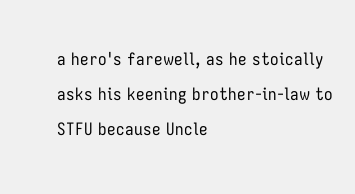a hero's farewell, as he stoically asks his keening brother-in-law to STFU because Uncle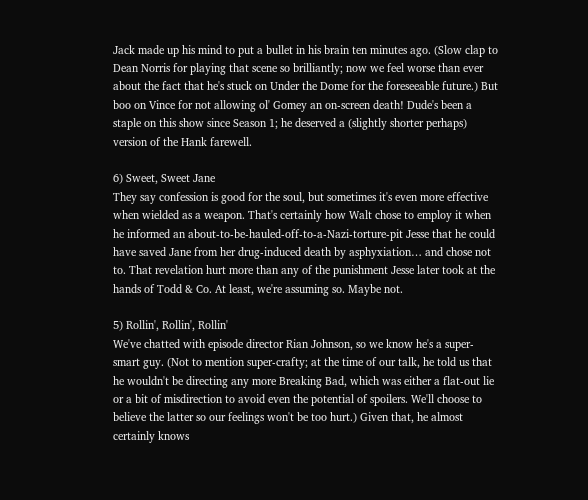Jack made up his mind to put a bullet in his brain ten minutes ago. (Slow clap to Dean Norris for playing that scene so brilliantly; now we feel worse than ever about the fact that he's stuck on Under the Dome for the foreseeable future.) But boo on Vince for not allowing ol' Gomey an on-screen death! Dude's been a staple on this show since Season 1; he deserved a (slightly shorter perhaps) version of the Hank farewell.

6) Sweet, Sweet Jane
They say confession is good for the soul, but sometimes it's even more effective when wielded as a weapon. That's certainly how Walt chose to employ it when he informed an about-to-be-hauled-off-to-a-Nazi-torture-pit Jesse that he could have saved Jane from her drug-induced death by asphyxiation… and chose not to. That revelation hurt more than any of the punishment Jesse later took at the hands of Todd & Co. At least, we're assuming so. Maybe not.

5) Rollin', Rollin', Rollin'
We've chatted with episode director Rian Johnson, so we know he's a super-smart guy. (Not to mention super-crafty; at the time of our talk, he told us that he wouldn't be directing any more Breaking Bad, which was either a flat-out lie or a bit of misdirection to avoid even the potential of spoilers. We'll choose to believe the latter so our feelings won't be too hurt.) Given that, he almost certainly knows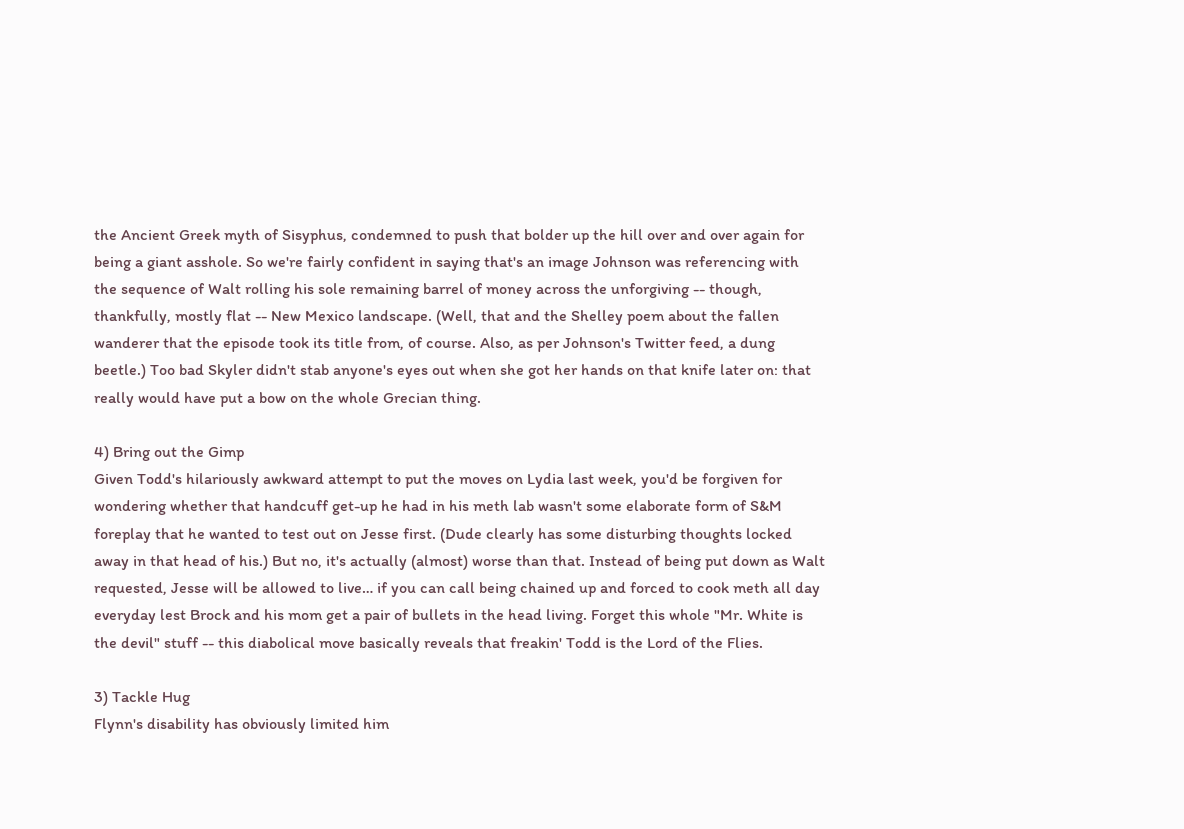the Ancient Greek myth of Sisyphus, condemned to push that bolder up the hill over and over again for being a giant asshole. So we're fairly confident in saying that's an image Johnson was referencing with the sequence of Walt rolling his sole remaining barrel of money across the unforgiving -- though, thankfully, mostly flat -- New Mexico landscape. (Well, that and the Shelley poem about the fallen wanderer that the episode took its title from, of course. Also, as per Johnson's Twitter feed, a dung beetle.) Too bad Skyler didn't stab anyone's eyes out when she got her hands on that knife later on: that really would have put a bow on the whole Grecian thing.

4) Bring out the Gimp
Given Todd's hilariously awkward attempt to put the moves on Lydia last week, you'd be forgiven for wondering whether that handcuff get-up he had in his meth lab wasn't some elaborate form of S&M foreplay that he wanted to test out on Jesse first. (Dude clearly has some disturbing thoughts locked away in that head of his.) But no, it's actually (almost) worse than that. Instead of being put down as Walt requested, Jesse will be allowed to live… if you can call being chained up and forced to cook meth all day everyday lest Brock and his mom get a pair of bullets in the head living. Forget this whole "Mr. White is the devil" stuff -- this diabolical move basically reveals that freakin' Todd is the Lord of the Flies.

3) Tackle Hug
Flynn's disability has obviously limited him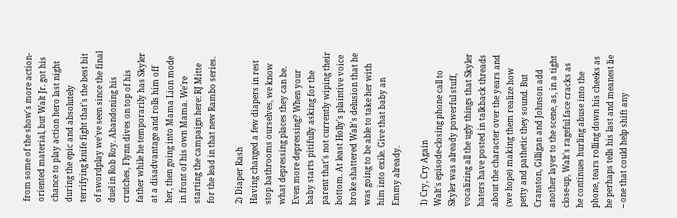from some of the show's more action-oriented material, but Walt Jr. got his chance to play action hero last night during the epic and absolutely terrifying knife fight that's the best bit of swordplay we've seen since the final duel in Rob Roy. Abandoning his crutches, Flynn dives on top of his father while he temporarily has Skyler at a disadvantage and rolls him off her, then going into Mama Lion mode in front of his own Mama. We're starting the campaign here: RJ Mitte for the lead in that new Rambo series.

2) Diaper Rash
Having changed a few diapers in rest stop bathrooms ourselves, we know what depressing places they can be. Even more depressing? When your baby starts pitifully asking for the parent that's not currently wiping their bottom. At least Holly's plaintive voice broke shattered Walt's delusion that he was going to be able to take her with him into exile. Give that baby an Emmy already.

1) Cry, Cry Again
Walt's episode-closing phone call to Skyler was already powerful stuff, vocalizing all the ugly things that Skyler haters have posted in talkback threads about the character over the years and (we hope) making them realize how petty and pathetic they sound. But Cranston, Gilligan and Johnson add another layer to the scene, as, in a tight close-up, Walt's rageful face cracks as he continues hurling abuse into the phone, tears rolling down his cheeks as he perhaps tells his last and meanest lie -- one that could help shift any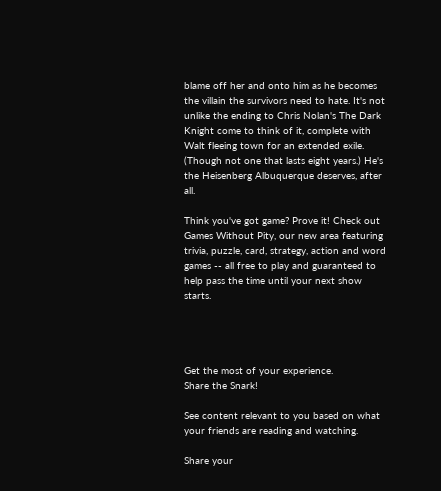blame off her and onto him as he becomes the villain the survivors need to hate. It's not unlike the ending to Chris Nolan's The Dark Knight come to think of it, complete with Walt fleeing town for an extended exile. (Though not one that lasts eight years.) He's the Heisenberg Albuquerque deserves, after all.

Think you've got game? Prove it! Check out Games Without Pity, our new area featuring trivia, puzzle, card, strategy, action and word games -- all free to play and guaranteed to help pass the time until your next show starts.




Get the most of your experience.
Share the Snark!

See content relevant to you based on what your friends are reading and watching.

Share your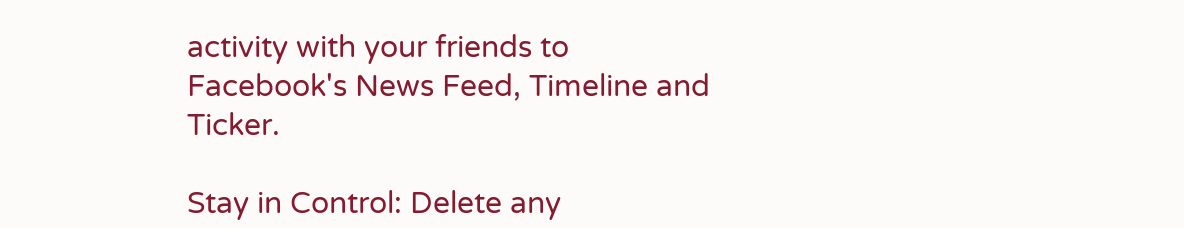activity with your friends to Facebook's News Feed, Timeline and Ticker.

Stay in Control: Delete any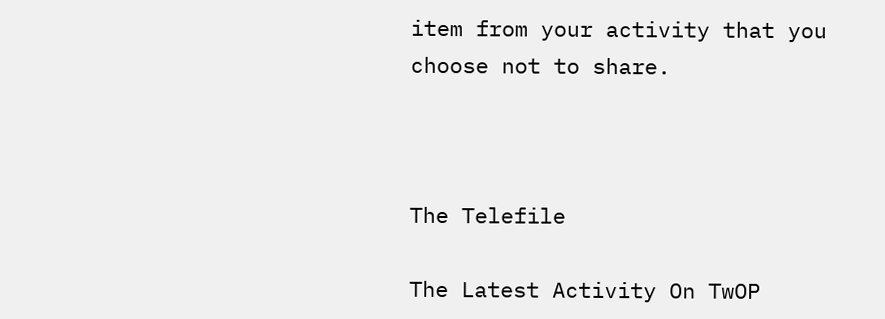item from your activity that you choose not to share.



The Telefile

The Latest Activity On TwOP